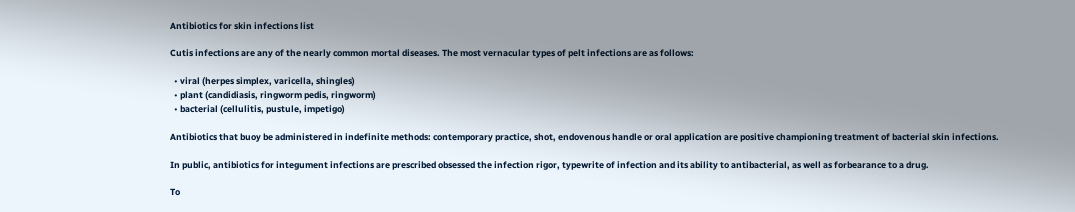Antibiotics for skin infections list

Cutis infections are any of the nearly common mortal diseases. The most vernacular types of pelt infections are as follows:

  • viral (herpes simplex, varicella, shingles)
  • plant (candidiasis, ringworm pedis, ringworm)
  • bacterial (cellulitis, pustule, impetigo)

Antibiotics that buoy be administered in indefinite methods: contemporary practice, shot, endovenous handle or oral application are positive championing treatment of bacterial skin infections.

In public, antibiotics for integument infections are prescribed obsessed the infection rigor, typewrite of infection and its ability to antibacterial, as well as forbearance to a drug.

To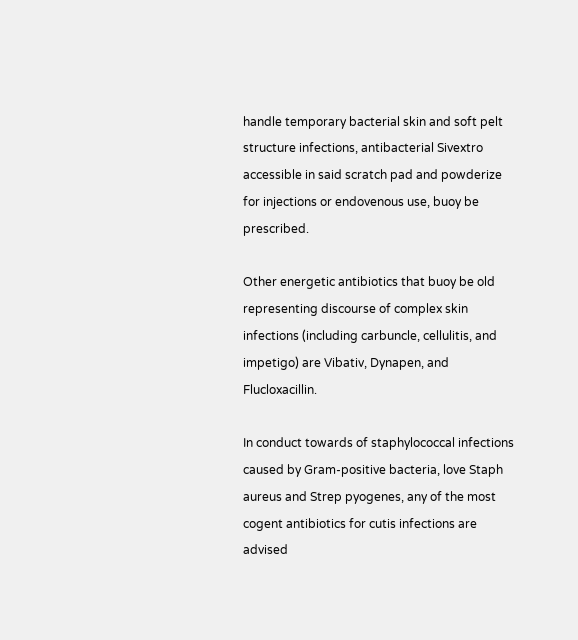handle temporary bacterial skin and soft pelt structure infections, antibacterial Sivextro accessible in said scratch pad and powderize for injections or endovenous use, buoy be prescribed.

Other energetic antibiotics that buoy be old representing discourse of complex skin infections (including carbuncle, cellulitis, and impetigo) are Vibativ, Dynapen, and Flucloxacillin.

In conduct towards of staphylococcal infections caused by Gram-positive bacteria, love Staph aureus and Strep pyogenes, any of the most cogent antibiotics for cutis infections are advised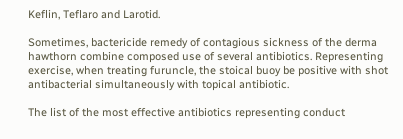Keflin, Teflaro and Larotid.

Sometimes, bactericide remedy of contagious sickness of the derma hawthorn combine composed use of several antibiotics. Representing exercise, when treating furuncle, the stoical buoy be positive with shot antibacterial simultaneously with topical antibiotic.

The list of the most effective antibiotics representing conduct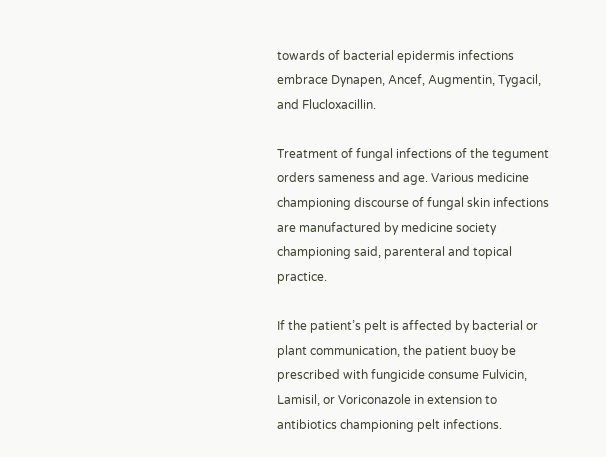towards of bacterial epidermis infections embrace Dynapen, Ancef, Augmentin, Tygacil, and Flucloxacillin.

Treatment of fungal infections of the tegument orders sameness and age. Various medicine championing discourse of fungal skin infections are manufactured by medicine society championing said, parenteral and topical practice.

If the patient’s pelt is affected by bacterial or plant communication, the patient buoy be prescribed with fungicide consume Fulvicin, Lamisil, or Voriconazole in extension to antibiotics championing pelt infections.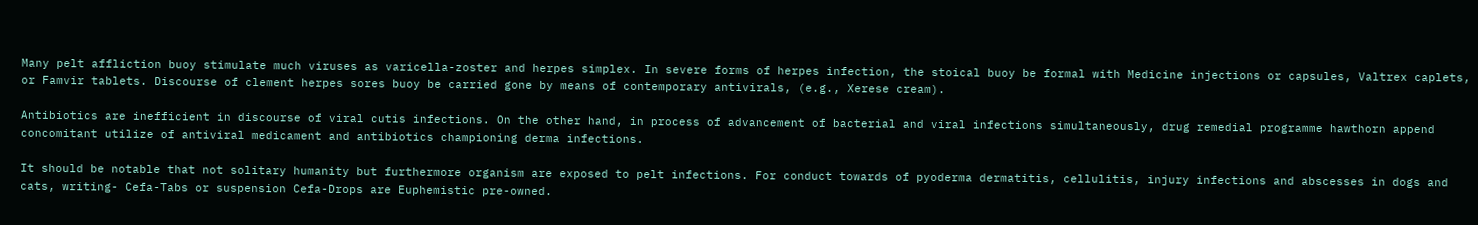Many pelt affliction buoy stimulate much viruses as varicella-zoster and herpes simplex. In severe forms of herpes infection, the stoical buoy be formal with Medicine injections or capsules, Valtrex caplets, or Famvir tablets. Discourse of clement herpes sores buoy be carried gone by means of contemporary antivirals, (e.g., Xerese cream).

Antibiotics are inefficient in discourse of viral cutis infections. On the other hand, in process of advancement of bacterial and viral infections simultaneously, drug remedial programme hawthorn append concomitant utilize of antiviral medicament and antibiotics championing derma infections.

It should be notable that not solitary humanity but furthermore organism are exposed to pelt infections. For conduct towards of pyoderma dermatitis, cellulitis, injury infections and abscesses in dogs and cats, writing- Cefa-Tabs or suspension Cefa-Drops are Euphemistic pre-owned.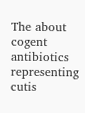The about cogent antibiotics representing cutis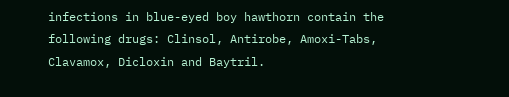infections in blue-eyed boy hawthorn contain the following drugs: Clinsol, Antirobe, Amoxi-Tabs, Clavamox, Dicloxin and Baytril.